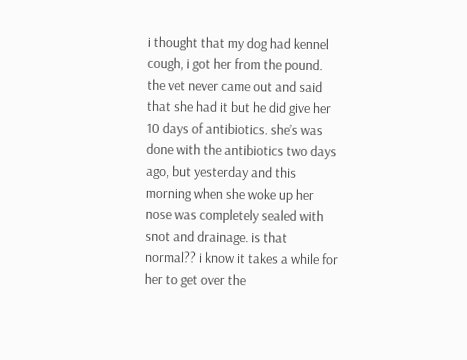i thought that my dog had kennel cough, i got her from the pound. the vet never came out and said that she had it but he did give her 10 days of antibiotics. she’s was done with the antibiotics two days ago, but yesterday and this morning when she woke up her nose was completely sealed with snot and drainage. is that normal?? i know it takes a while for her to get over the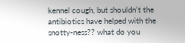kennel cough, but shouldn’t the antibiotics have helped with the snotty-ness?? what do you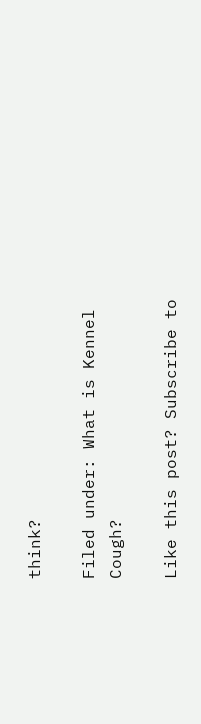think?

Filed under: What is Kennel Cough?

Like this post? Subscribe to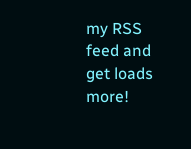my RSS feed and get loads more!